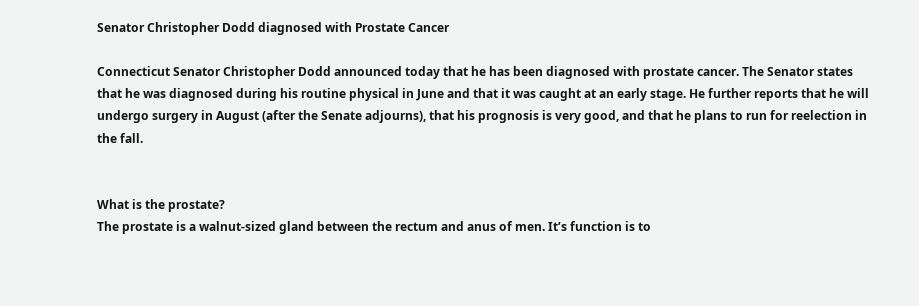Senator Christopher Dodd diagnosed with Prostate Cancer

Connecticut Senator Christopher Dodd announced today that he has been diagnosed with prostate cancer. The Senator states that he was diagnosed during his routine physical in June and that it was caught at an early stage. He further reports that he will undergo surgery in August (after the Senate adjourns), that his prognosis is very good, and that he plans to run for reelection in the fall.


What is the prostate?
The prostate is a walnut-sized gland between the rectum and anus of men. It’s function is to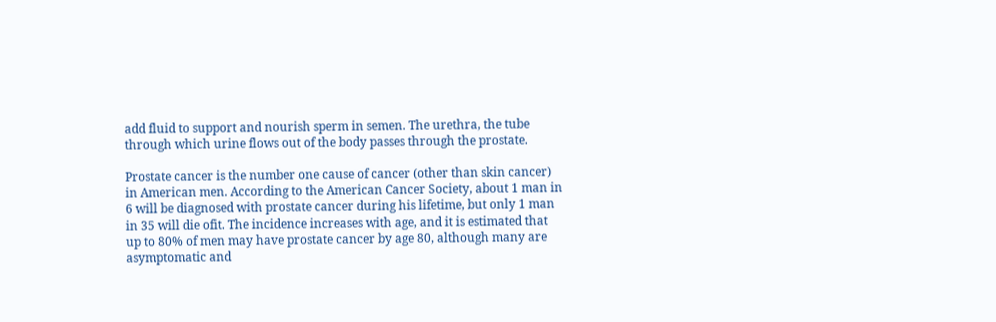add fluid to support and nourish sperm in semen. The urethra, the tube through which urine flows out of the body passes through the prostate.

Prostate cancer is the number one cause of cancer (other than skin cancer) in American men. According to the American Cancer Society, about 1 man in 6 will be diagnosed with prostate cancer during his lifetime, but only 1 man in 35 will die ofit. The incidence increases with age, and it is estimated that up to 80% of men may have prostate cancer by age 80, although many are asymptomatic and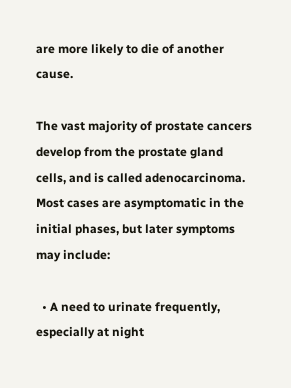are more likely to die of another cause.

The vast majority of prostate cancers develop from the prostate gland cells, and is called adenocarcinoma. Most cases are asymptomatic in the initial phases, but later symptoms may include:

  • A need to urinate frequently, especially at night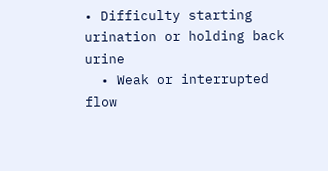• Difficulty starting urination or holding back urine
  • Weak or interrupted flow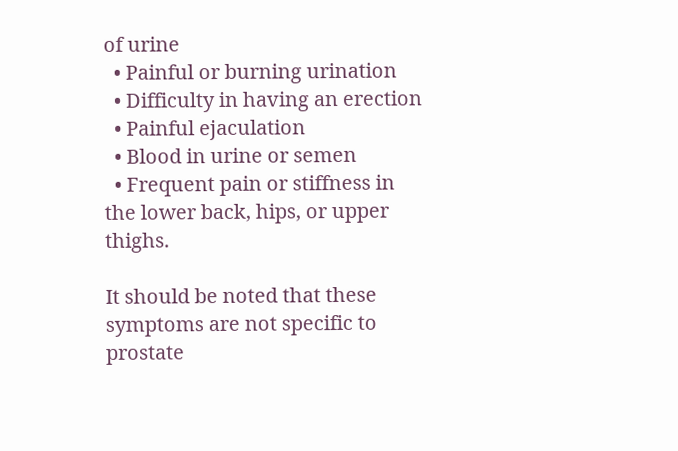of urine
  • Painful or burning urination
  • Difficulty in having an erection
  • Painful ejaculation
  • Blood in urine or semen
  • Frequent pain or stiffness in the lower back, hips, or upper thighs.

It should be noted that these symptoms are not specific to prostate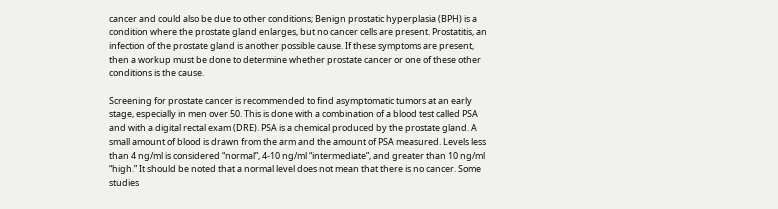cancer and could also be due to other conditions; Benign prostatic hyperplasia (BPH) is a condition where the prostate gland enlarges, but no cancer cells are present. Prostatitis, an infection of the prostate gland is another possible cause. If these symptoms are present, then a workup must be done to determine whether prostate cancer or one of these other conditions is the cause.

Screening for prostate cancer is recommended to find asymptomatic tumors at an early stage, especially in men over 50. This is done with a combination of a blood test called PSA and with a digital rectal exam (DRE). PSA is a chemical produced by the prostate gland. A small amount of blood is drawn from the arm and the amount of PSA measured. Levels less than 4 ng/ml is considered “normal”, 4-10 ng/ml “intermediate”, and greater than 10 ng/ml “high.” It should be noted that a normal level does not mean that there is no cancer. Some studies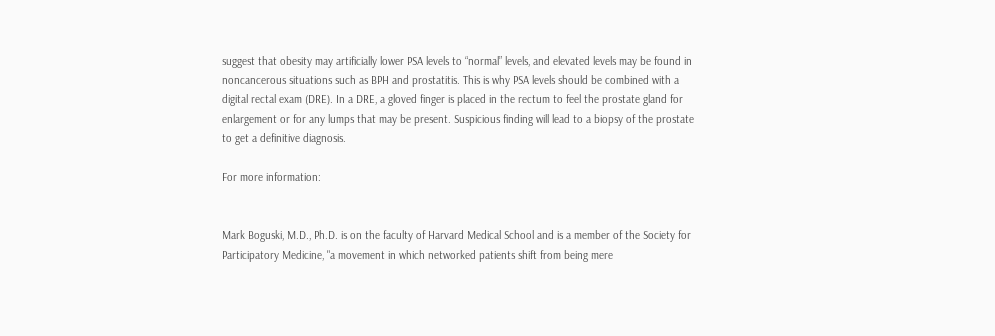suggest that obesity may artificially lower PSA levels to “normal” levels, and elevated levels may be found in noncancerous situations such as BPH and prostatitis. This is why PSA levels should be combined with a digital rectal exam (DRE). In a DRE, a gloved finger is placed in the rectum to feel the prostate gland for enlargement or for any lumps that may be present. Suspicious finding will lead to a biopsy of the prostate to get a definitive diagnosis.

For more information:


Mark Boguski, M.D., Ph.D. is on the faculty of Harvard Medical School and is a member of the Society for Participatory Medicine, "a movement in which networked patients shift from being mere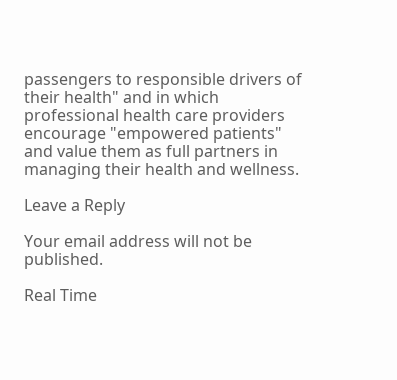passengers to responsible drivers of their health" and in which professional health care providers encourage "empowered patients" and value them as full partners in managing their health and wellness.

Leave a Reply

Your email address will not be published.

Real Time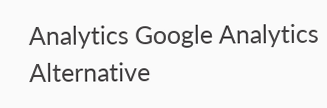Analytics Google Analytics Alternative